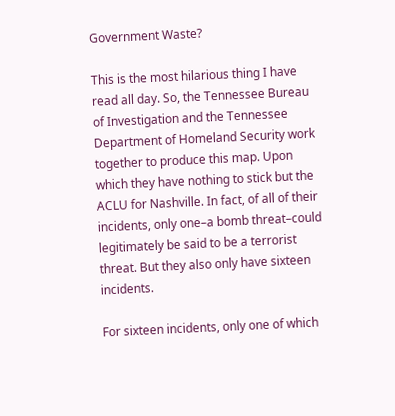Government Waste?

This is the most hilarious thing I have read all day. So, the Tennessee Bureau of Investigation and the Tennessee Department of Homeland Security work together to produce this map. Upon which they have nothing to stick but the ACLU for Nashville. In fact, of all of their incidents, only one–a bomb threat–could legitimately be said to be a terrorist threat. But they also only have sixteen incidents.

For sixteen incidents, only one of which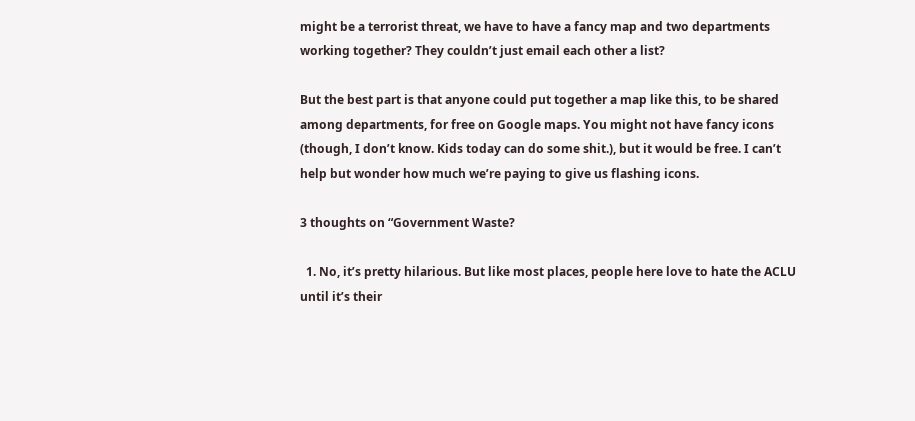might be a terrorist threat, we have to have a fancy map and two departments working together? They couldn’t just email each other a list?

But the best part is that anyone could put together a map like this, to be shared among departments, for free on Google maps. You might not have fancy icons (though, I don’t know. Kids today can do some shit.), but it would be free. I can’t help but wonder how much we’re paying to give us flashing icons.

3 thoughts on “Government Waste?

  1. No, it’s pretty hilarious. But like most places, people here love to hate the ACLU until it’s their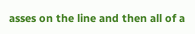asses on the line and then all of a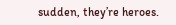sudden, they’re heroes.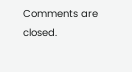Comments are closed.